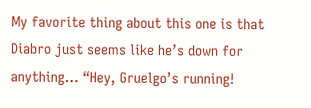My favorite thing about this one is that Diabro just seems like he’s down for anything… “Hey, Gruelgo’s running!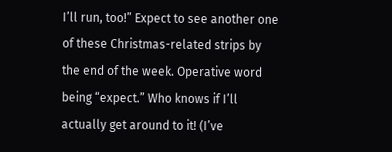I’ll run, too!” Expect to see another one of these Christmas-related strips by the end of the week. Operative word being “expect.” Who knows if I’ll actually get around to it! (I’ve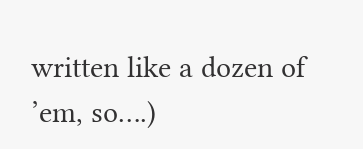written like a dozen of ’em, so….)